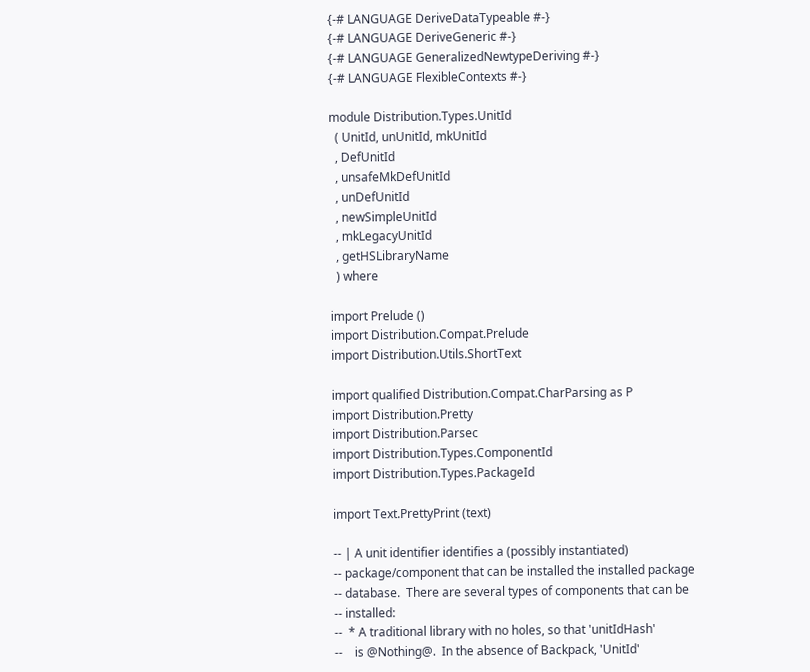{-# LANGUAGE DeriveDataTypeable #-}
{-# LANGUAGE DeriveGeneric #-}
{-# LANGUAGE GeneralizedNewtypeDeriving #-}
{-# LANGUAGE FlexibleContexts #-}

module Distribution.Types.UnitId
  ( UnitId, unUnitId, mkUnitId
  , DefUnitId
  , unsafeMkDefUnitId
  , unDefUnitId
  , newSimpleUnitId
  , mkLegacyUnitId
  , getHSLibraryName
  ) where

import Prelude ()
import Distribution.Compat.Prelude
import Distribution.Utils.ShortText

import qualified Distribution.Compat.CharParsing as P
import Distribution.Pretty
import Distribution.Parsec
import Distribution.Types.ComponentId
import Distribution.Types.PackageId

import Text.PrettyPrint (text)

-- | A unit identifier identifies a (possibly instantiated)
-- package/component that can be installed the installed package
-- database.  There are several types of components that can be
-- installed:
--  * A traditional library with no holes, so that 'unitIdHash'
--    is @Nothing@.  In the absence of Backpack, 'UnitId'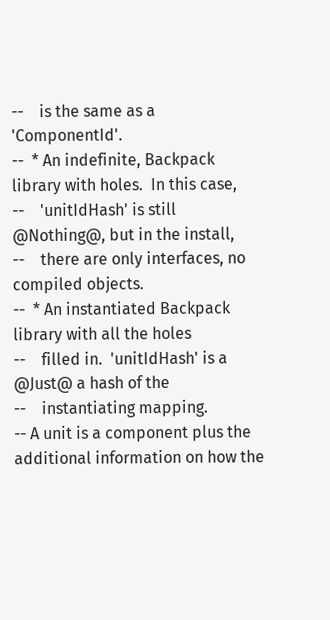--    is the same as a 'ComponentId'.
--  * An indefinite, Backpack library with holes.  In this case,
--    'unitIdHash' is still @Nothing@, but in the install,
--    there are only interfaces, no compiled objects.
--  * An instantiated Backpack library with all the holes
--    filled in.  'unitIdHash' is a @Just@ a hash of the
--    instantiating mapping.
-- A unit is a component plus the additional information on how the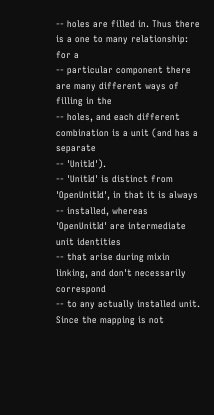-- holes are filled in. Thus there is a one to many relationship: for a
-- particular component there are many different ways of filling in the
-- holes, and each different combination is a unit (and has a separate
-- 'UnitId').
-- 'UnitId' is distinct from 'OpenUnitId', in that it is always
-- installed, whereas 'OpenUnitId' are intermediate unit identities
-- that arise during mixin linking, and don't necessarily correspond
-- to any actually installed unit.  Since the mapping is not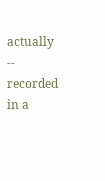actually
-- recorded in a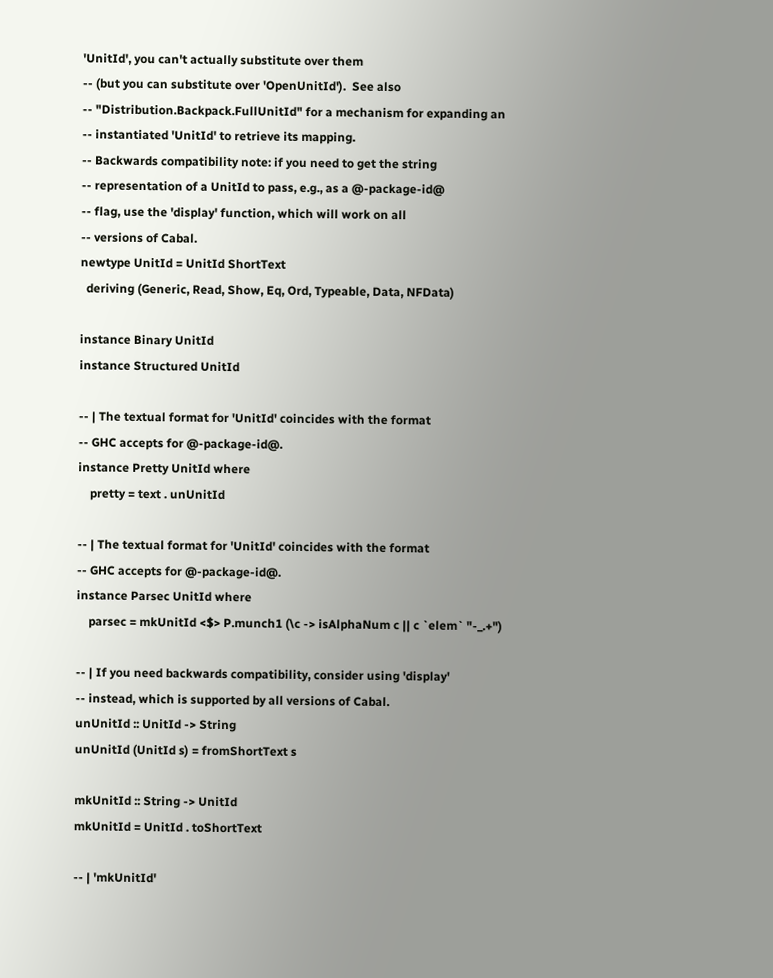'UnitId', you can't actually substitute over them
-- (but you can substitute over 'OpenUnitId').  See also
-- "Distribution.Backpack.FullUnitId" for a mechanism for expanding an
-- instantiated 'UnitId' to retrieve its mapping.
-- Backwards compatibility note: if you need to get the string
-- representation of a UnitId to pass, e.g., as a @-package-id@
-- flag, use the 'display' function, which will work on all
-- versions of Cabal.
newtype UnitId = UnitId ShortText
  deriving (Generic, Read, Show, Eq, Ord, Typeable, Data, NFData)

instance Binary UnitId
instance Structured UnitId

-- | The textual format for 'UnitId' coincides with the format
-- GHC accepts for @-package-id@.
instance Pretty UnitId where
    pretty = text . unUnitId

-- | The textual format for 'UnitId' coincides with the format
-- GHC accepts for @-package-id@.
instance Parsec UnitId where
    parsec = mkUnitId <$> P.munch1 (\c -> isAlphaNum c || c `elem` "-_.+")

-- | If you need backwards compatibility, consider using 'display'
-- instead, which is supported by all versions of Cabal.
unUnitId :: UnitId -> String
unUnitId (UnitId s) = fromShortText s

mkUnitId :: String -> UnitId
mkUnitId = UnitId . toShortText

-- | 'mkUnitId'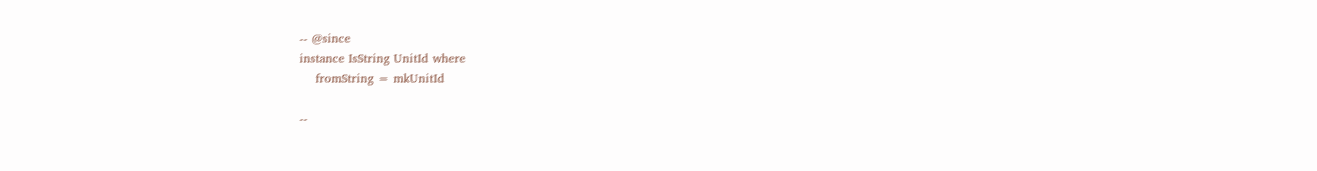-- @since
instance IsString UnitId where
    fromString = mkUnitId

--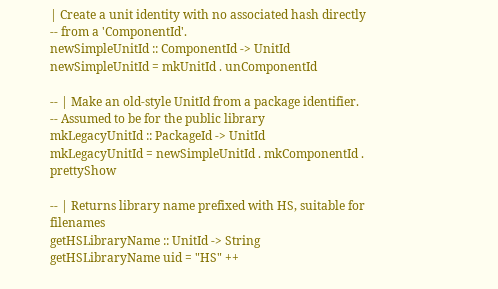| Create a unit identity with no associated hash directly
-- from a 'ComponentId'.
newSimpleUnitId :: ComponentId -> UnitId
newSimpleUnitId = mkUnitId . unComponentId

-- | Make an old-style UnitId from a package identifier.
-- Assumed to be for the public library
mkLegacyUnitId :: PackageId -> UnitId
mkLegacyUnitId = newSimpleUnitId . mkComponentId . prettyShow

-- | Returns library name prefixed with HS, suitable for filenames
getHSLibraryName :: UnitId -> String
getHSLibraryName uid = "HS" ++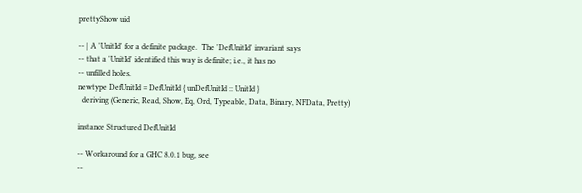prettyShow uid

-- | A 'UnitId' for a definite package.  The 'DefUnitId' invariant says
-- that a 'UnitId' identified this way is definite; i.e., it has no
-- unfilled holes.
newtype DefUnitId = DefUnitId { unDefUnitId :: UnitId }
  deriving (Generic, Read, Show, Eq, Ord, Typeable, Data, Binary, NFData, Pretty)

instance Structured DefUnitId

-- Workaround for a GHC 8.0.1 bug, see
--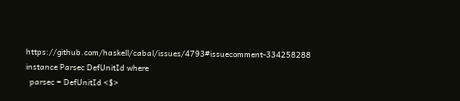https://github.com/haskell/cabal/issues/4793#issuecomment-334258288
instance Parsec DefUnitId where
  parsec = DefUnitId <$>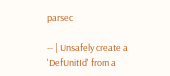parsec

-- | Unsafely create a 'DefUnitId' from a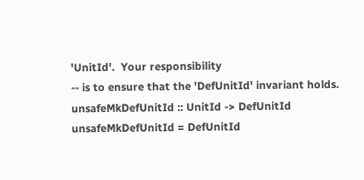'UnitId'.  Your responsibility
-- is to ensure that the 'DefUnitId' invariant holds.
unsafeMkDefUnitId :: UnitId -> DefUnitId
unsafeMkDefUnitId = DefUnitId